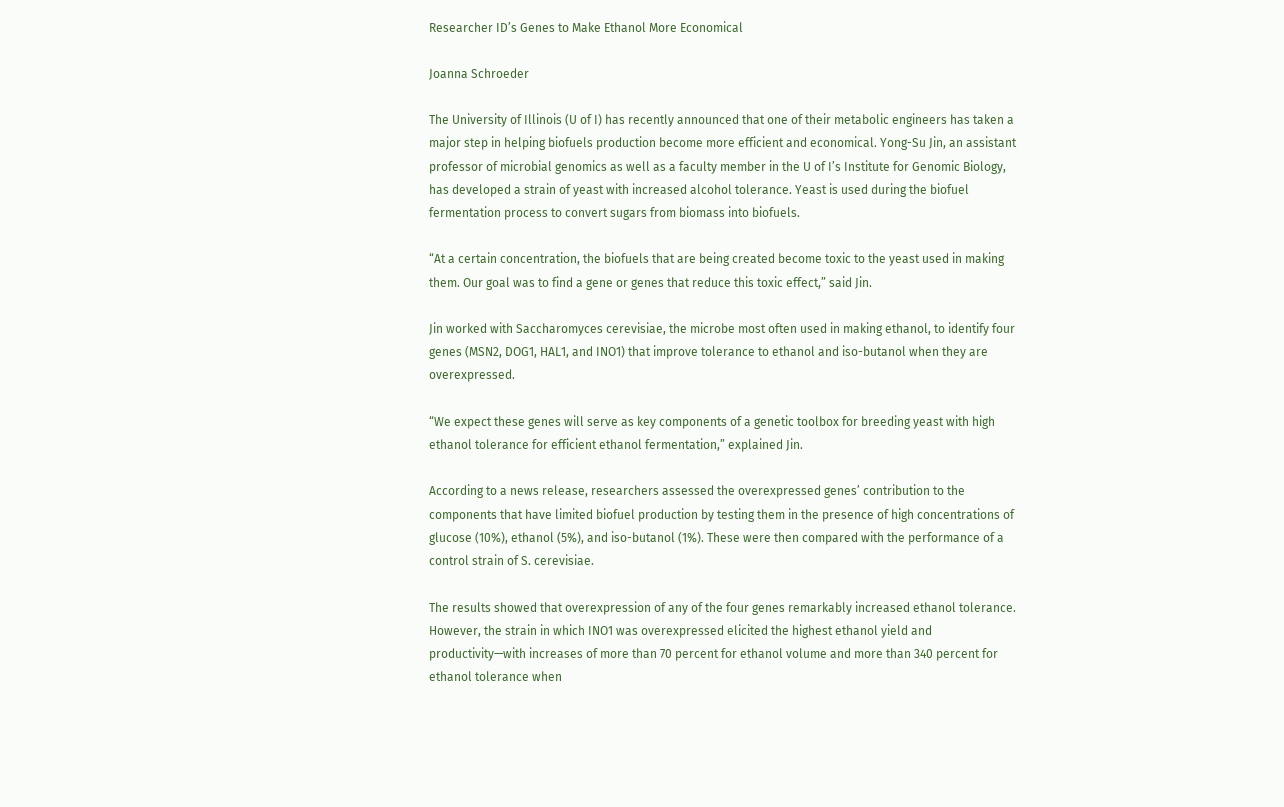Researcher ID’s Genes to Make Ethanol More Economical

Joanna Schroeder

The University of Illinois (U of I) has recently announced that one of their metabolic engineers has taken a major step in helping biofuels production become more efficient and economical. Yong-Su Jin, an assistant professor of microbial genomics as well as a faculty member in the U of I’s Institute for Genomic Biology, has developed a strain of yeast with increased alcohol tolerance. Yeast is used during the biofuel fermentation process to convert sugars from biomass into biofuels.

“At a certain concentration, the biofuels that are being created become toxic to the yeast used in making them. Our goal was to find a gene or genes that reduce this toxic effect,” said Jin.

Jin worked with Saccharomyces cerevisiae, the microbe most often used in making ethanol, to identify four genes (MSN2, DOG1, HAL1, and INO1) that improve tolerance to ethanol and iso-butanol when they are overexpressed.

“We expect these genes will serve as key components of a genetic toolbox for breeding yeast with high ethanol tolerance for efficient ethanol fermentation,” explained Jin.

According to a news release, researchers assessed the overexpressed genes’ contribution to the components that have limited biofuel production by testing them in the presence of high concentrations of glucose (10%), ethanol (5%), and iso-butanol (1%). These were then compared with the performance of a control strain of S. cerevisiae.

The results showed that overexpression of any of the four genes remarkably increased ethanol tolerance. However, the strain in which INO1 was overexpressed elicited the highest ethanol yield and productivity—with increases of more than 70 percent for ethanol volume and more than 340 percent for ethanol tolerance when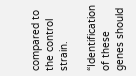compared to the control strain.

“Identification of these genes should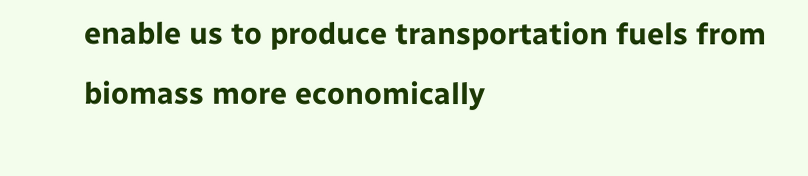enable us to produce transportation fuels from biomass more economically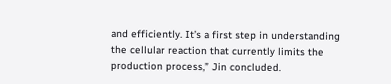and efficiently. It’s a first step in understanding the cellular reaction that currently limits the production process,” Jin concluded.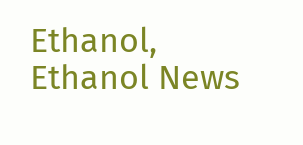Ethanol, Ethanol News